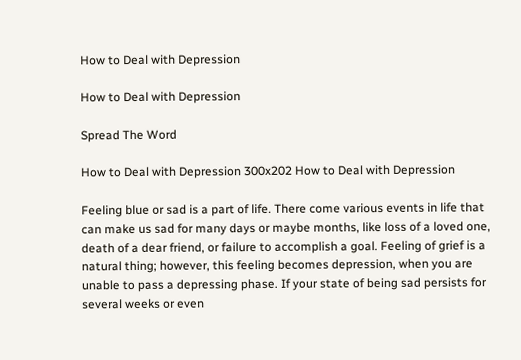How to Deal with Depression

How to Deal with Depression

Spread The Word

How to Deal with Depression 300x202 How to Deal with Depression

Feeling blue or sad is a part of life. There come various events in life that can make us sad for many days or maybe months, like loss of a loved one, death of a dear friend, or failure to accomplish a goal. Feeling of grief is a natural thing; however, this feeling becomes depression, when you are unable to pass a depressing phase. If your state of being sad persists for several weeks or even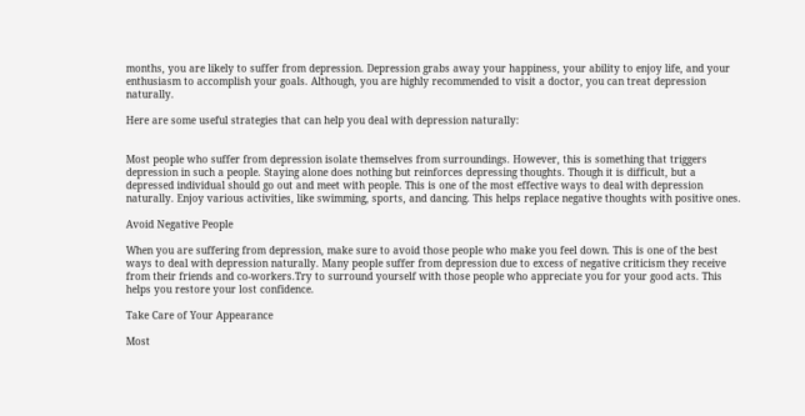months, you are likely to suffer from depression. Depression grabs away your happiness, your ability to enjoy life, and your enthusiasm to accomplish your goals. Although, you are highly recommended to visit a doctor, you can treat depression naturally.

Here are some useful strategies that can help you deal with depression naturally:


Most people who suffer from depression isolate themselves from surroundings. However, this is something that triggers depression in such a people. Staying alone does nothing but reinforces depressing thoughts. Though it is difficult, but a depressed individual should go out and meet with people. This is one of the most effective ways to deal with depression naturally. Enjoy various activities, like swimming, sports, and dancing. This helps replace negative thoughts with positive ones.

Avoid Negative People

When you are suffering from depression, make sure to avoid those people who make you feel down. This is one of the best ways to deal with depression naturally. Many people suffer from depression due to excess of negative criticism they receive from their friends and co-workers.Try to surround yourself with those people who appreciate you for your good acts. This helps you restore your lost confidence.

Take Care of Your Appearance

Most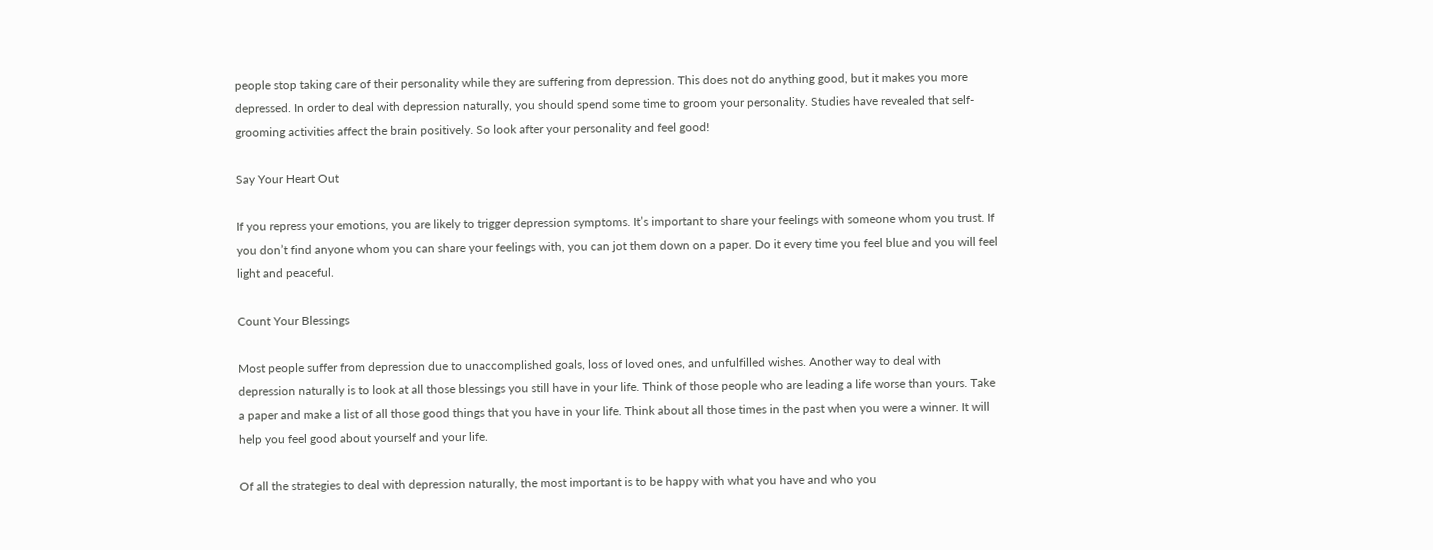people stop taking care of their personality while they are suffering from depression. This does not do anything good, but it makes you more depressed. In order to deal with depression naturally, you should spend some time to groom your personality. Studies have revealed that self-grooming activities affect the brain positively. So look after your personality and feel good!

Say Your Heart Out

If you repress your emotions, you are likely to trigger depression symptoms. It’s important to share your feelings with someone whom you trust. If you don’t find anyone whom you can share your feelings with, you can jot them down on a paper. Do it every time you feel blue and you will feel light and peaceful.

Count Your Blessings

Most people suffer from depression due to unaccomplished goals, loss of loved ones, and unfulfilled wishes. Another way to deal with depression naturally is to look at all those blessings you still have in your life. Think of those people who are leading a life worse than yours. Take a paper and make a list of all those good things that you have in your life. Think about all those times in the past when you were a winner. It will help you feel good about yourself and your life.

Of all the strategies to deal with depression naturally, the most important is to be happy with what you have and who you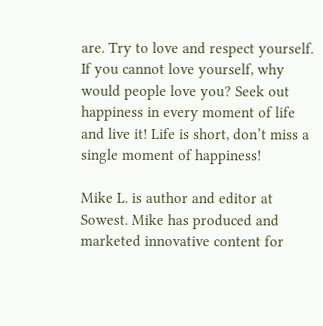are. Try to love and respect yourself. If you cannot love yourself, why would people love you? Seek out happiness in every moment of life and live it! Life is short, don’t miss a single moment of happiness!

Mike L. is author and editor at Sowest. Mike has produced and marketed innovative content for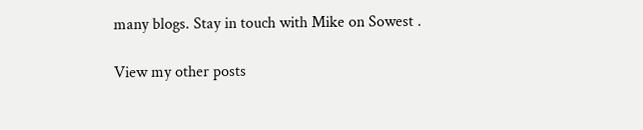many blogs. Stay in touch with Mike on Sowest .

View my other posts